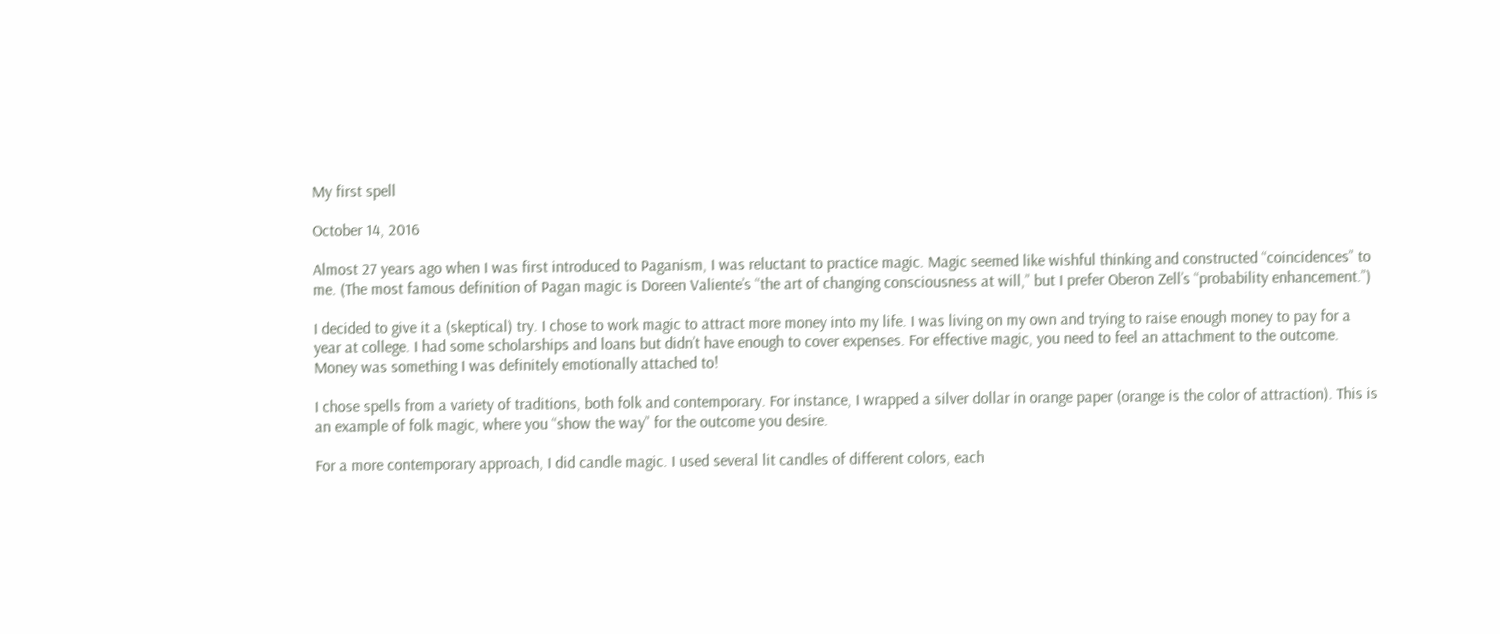My first spell

October 14, 2016

Almost 27 years ago when I was first introduced to Paganism, I was reluctant to practice magic. Magic seemed like wishful thinking and constructed “coincidences” to me. (The most famous definition of Pagan magic is Doreen Valiente’s “the art of changing consciousness at will,” but I prefer Oberon Zell’s “probability enhancement.”)

I decided to give it a (skeptical) try. I chose to work magic to attract more money into my life. I was living on my own and trying to raise enough money to pay for a year at college. I had some scholarships and loans but didn’t have enough to cover expenses. For effective magic, you need to feel an attachment to the outcome. Money was something I was definitely emotionally attached to!

I chose spells from a variety of traditions, both folk and contemporary. For instance, I wrapped a silver dollar in orange paper (orange is the color of attraction). This is an example of folk magic, where you “show the way” for the outcome you desire.

For a more contemporary approach, I did candle magic. I used several lit candles of different colors, each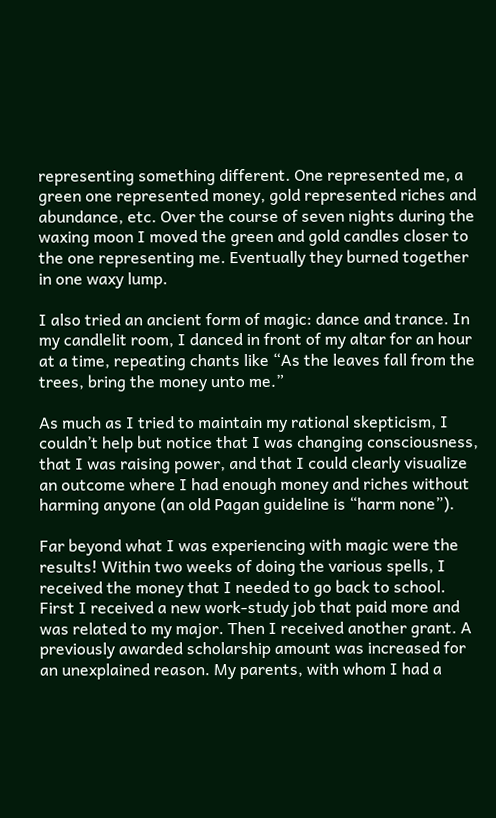representing something different. One represented me, a green one represented money, gold represented riches and abundance, etc. Over the course of seven nights during the waxing moon I moved the green and gold candles closer to the one representing me. Eventually they burned together in one waxy lump.

I also tried an ancient form of magic: dance and trance. In my candlelit room, I danced in front of my altar for an hour at a time, repeating chants like “As the leaves fall from the trees, bring the money unto me.”

As much as I tried to maintain my rational skepticism, I couldn’t help but notice that I was changing consciousness, that I was raising power, and that I could clearly visualize an outcome where I had enough money and riches without harming anyone (an old Pagan guideline is “harm none”).

Far beyond what I was experiencing with magic were the results! Within two weeks of doing the various spells, I received the money that I needed to go back to school. First I received a new work-study job that paid more and was related to my major. Then I received another grant. A previously awarded scholarship amount was increased for an unexplained reason. My parents, with whom I had a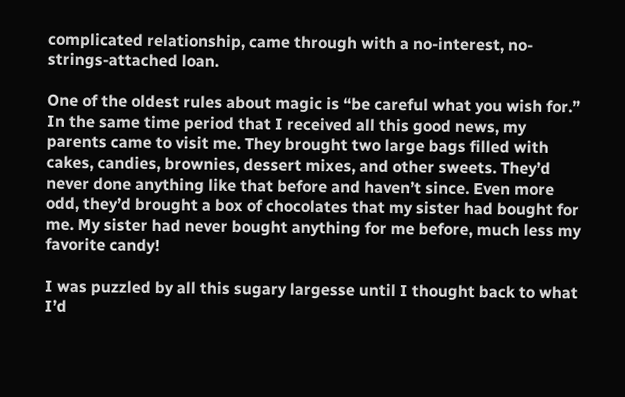complicated relationship, came through with a no-interest, no-strings-attached loan.

One of the oldest rules about magic is “be careful what you wish for.” In the same time period that I received all this good news, my parents came to visit me. They brought two large bags filled with cakes, candies, brownies, dessert mixes, and other sweets. They’d never done anything like that before and haven’t since. Even more odd, they’d brought a box of chocolates that my sister had bought for me. My sister had never bought anything for me before, much less my favorite candy!

I was puzzled by all this sugary largesse until I thought back to what I’d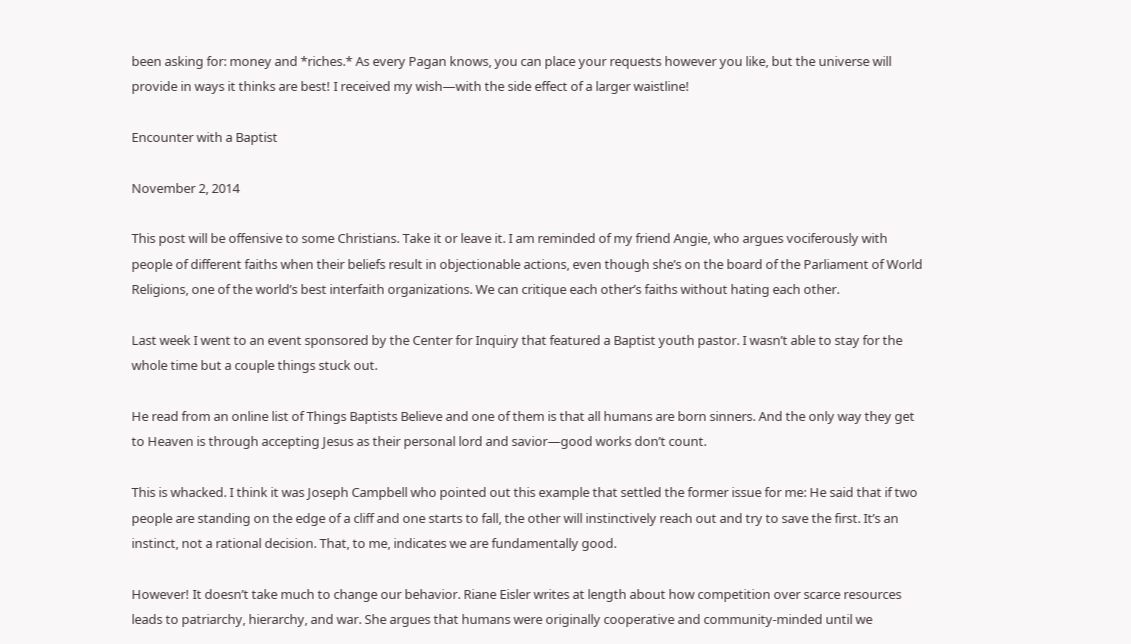been asking for: money and *riches.* As every Pagan knows, you can place your requests however you like, but the universe will provide in ways it thinks are best! I received my wish—with the side effect of a larger waistline!

Encounter with a Baptist

November 2, 2014

This post will be offensive to some Christians. Take it or leave it. I am reminded of my friend Angie, who argues vociferously with people of different faiths when their beliefs result in objectionable actions, even though she’s on the board of the Parliament of World Religions, one of the world’s best interfaith organizations. We can critique each other’s faiths without hating each other.

Last week I went to an event sponsored by the Center for Inquiry that featured a Baptist youth pastor. I wasn’t able to stay for the whole time but a couple things stuck out.

He read from an online list of Things Baptists Believe and one of them is that all humans are born sinners. And the only way they get to Heaven is through accepting Jesus as their personal lord and savior—good works don’t count.

This is whacked. I think it was Joseph Campbell who pointed out this example that settled the former issue for me: He said that if two people are standing on the edge of a cliff and one starts to fall, the other will instinctively reach out and try to save the first. It’s an instinct, not a rational decision. That, to me, indicates we are fundamentally good.

However! It doesn’t take much to change our behavior. Riane Eisler writes at length about how competition over scarce resources leads to patriarchy, hierarchy, and war. She argues that humans were originally cooperative and community-minded until we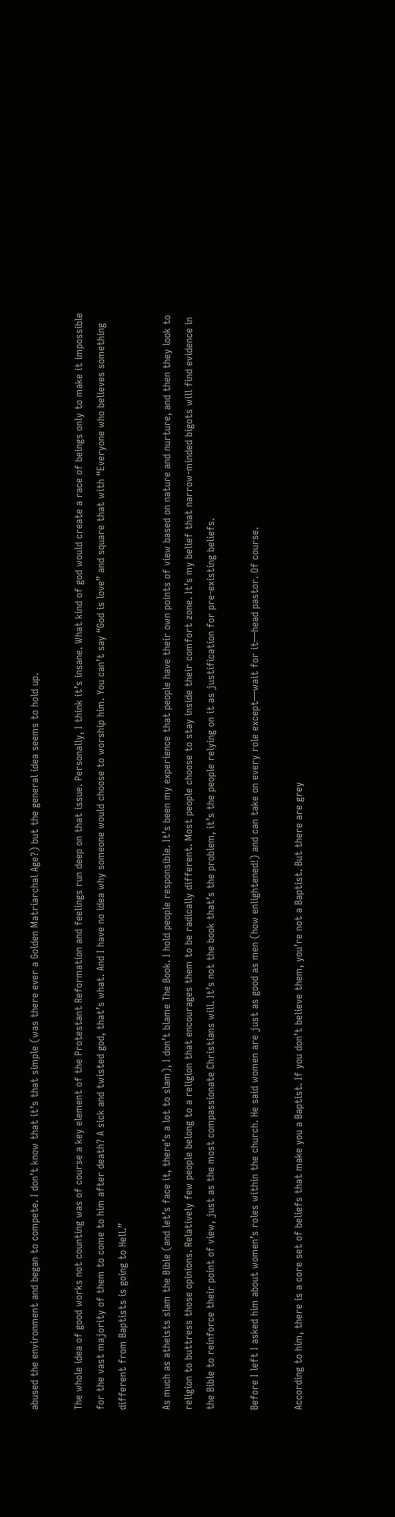abused the environment and began to compete. I don’t know that it’s that simple (was there ever a Golden Matriarchal Age?) but the general idea seems to hold up.

The whole idea of good works not counting was of course a key element of the Protestant Reformation and feelings run deep on that issue. Personally, I think it’s insane. What kind of god would create a race of beings only to make it impossible for the vast majority of them to come to him after death? A sick and twisted god, that’s what. And I have no idea why someone would choose to worship him. You can’t say “God is love” and square that with “Everyone who believes something different from Baptists is going to Hell.”

As much as atheists slam the Bible (and let’s face it, there’s a lot to slam), I don’t blame The Book. I hold people responsible. It’s been my experience that people have their own points of view based on nature and nurture, and then they look to religion to buttress those opinions. Relatively few people belong to a religion that encourages them to be radically different. Most people choose to stay inside their comfort zone. It’s my belief that narrow-minded bigots will find evidence in the Bible to reinforce their point of view, just as the most compassionate Christians will. It’s not the book that’s the problem, it’s the people relying on it as justification for pre-existing beliefs.

Before I left I asked him about women’s roles within the church. He said women are just as good as men (how enlightened!) and can take on every role except—wait for it—head pastor. Of course.

According to him, there is a core set of beliefs that make you a Baptist. If you don’t believe them, you’re not a Baptist. But there are grey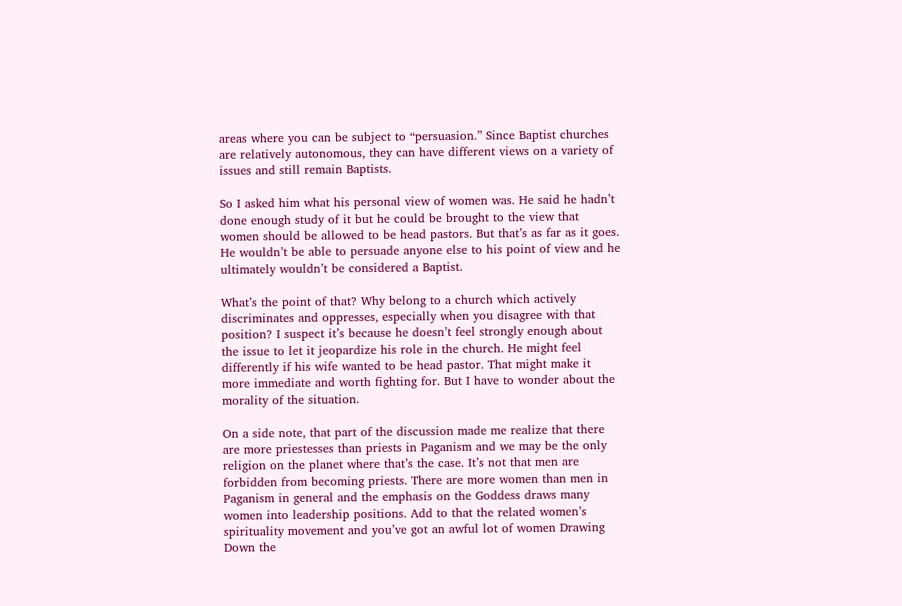areas where you can be subject to “persuasion.” Since Baptist churches are relatively autonomous, they can have different views on a variety of issues and still remain Baptists.

So I asked him what his personal view of women was. He said he hadn’t done enough study of it but he could be brought to the view that women should be allowed to be head pastors. But that’s as far as it goes. He wouldn’t be able to persuade anyone else to his point of view and he ultimately wouldn’t be considered a Baptist.

What’s the point of that? Why belong to a church which actively discriminates and oppresses, especially when you disagree with that position? I suspect it’s because he doesn’t feel strongly enough about the issue to let it jeopardize his role in the church. He might feel differently if his wife wanted to be head pastor. That might make it more immediate and worth fighting for. But I have to wonder about the morality of the situation.

On a side note, that part of the discussion made me realize that there are more priestesses than priests in Paganism and we may be the only religion on the planet where that’s the case. It’s not that men are forbidden from becoming priests. There are more women than men in Paganism in general and the emphasis on the Goddess draws many women into leadership positions. Add to that the related women’s spirituality movement and you’ve got an awful lot of women Drawing Down the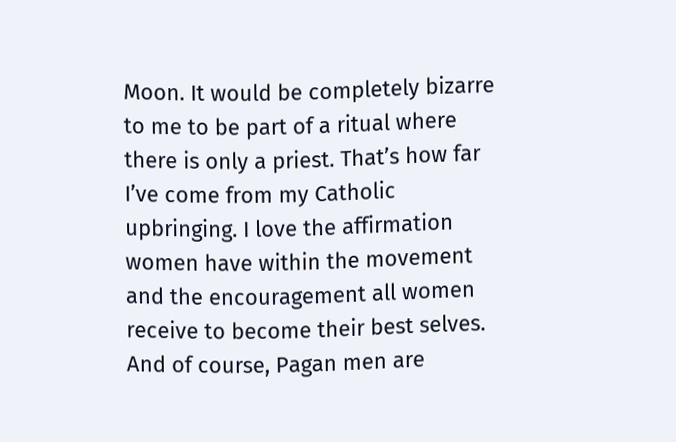Moon. It would be completely bizarre to me to be part of a ritual where there is only a priest. That’s how far I’ve come from my Catholic upbringing. I love the affirmation women have within the movement and the encouragement all women receive to become their best selves. And of course, Pagan men are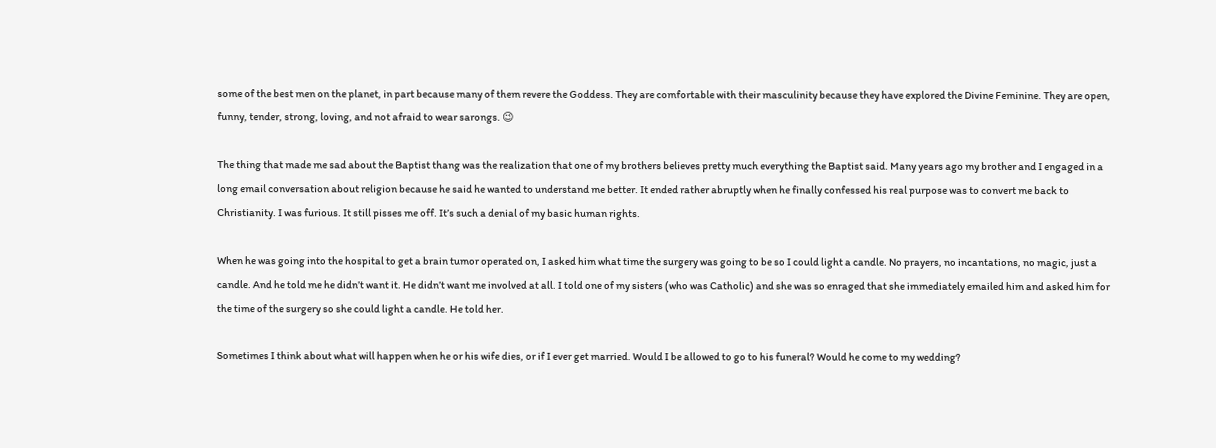some of the best men on the planet, in part because many of them revere the Goddess. They are comfortable with their masculinity because they have explored the Divine Feminine. They are open, funny, tender, strong, loving, and not afraid to wear sarongs. 😉

The thing that made me sad about the Baptist thang was the realization that one of my brothers believes pretty much everything the Baptist said. Many years ago my brother and I engaged in a long email conversation about religion because he said he wanted to understand me better. It ended rather abruptly when he finally confessed his real purpose was to convert me back to Christianity. I was furious. It still pisses me off. It’s such a denial of my basic human rights.

When he was going into the hospital to get a brain tumor operated on, I asked him what time the surgery was going to be so I could light a candle. No prayers, no incantations, no magic, just a candle. And he told me he didn’t want it. He didn’t want me involved at all. I told one of my sisters (who was Catholic) and she was so enraged that she immediately emailed him and asked him for the time of the surgery so she could light a candle. He told her.

Sometimes I think about what will happen when he or his wife dies, or if I ever get married. Would I be allowed to go to his funeral? Would he come to my wedding?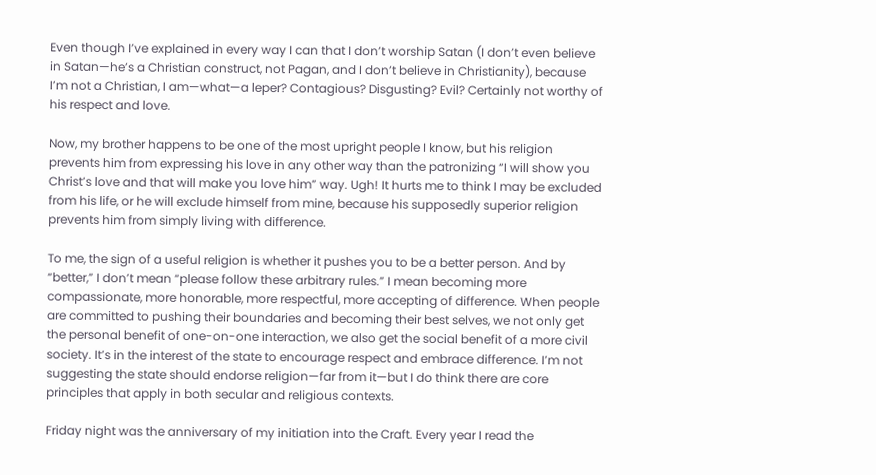Even though I’ve explained in every way I can that I don’t worship Satan (I don’t even believe in Satan—he’s a Christian construct, not Pagan, and I don’t believe in Christianity), because I’m not a Christian, I am—what—a leper? Contagious? Disgusting? Evil? Certainly not worthy of his respect and love.

Now, my brother happens to be one of the most upright people I know, but his religion prevents him from expressing his love in any other way than the patronizing “I will show you Christ’s love and that will make you love him” way. Ugh! It hurts me to think I may be excluded from his life, or he will exclude himself from mine, because his supposedly superior religion prevents him from simply living with difference.

To me, the sign of a useful religion is whether it pushes you to be a better person. And by “better,” I don’t mean “please follow these arbitrary rules.” I mean becoming more compassionate, more honorable, more respectful, more accepting of difference. When people are committed to pushing their boundaries and becoming their best selves, we not only get the personal benefit of one-on-one interaction, we also get the social benefit of a more civil society. It’s in the interest of the state to encourage respect and embrace difference. I’m not suggesting the state should endorse religion—far from it—but I do think there are core principles that apply in both secular and religious contexts.

Friday night was the anniversary of my initiation into the Craft. Every year I read the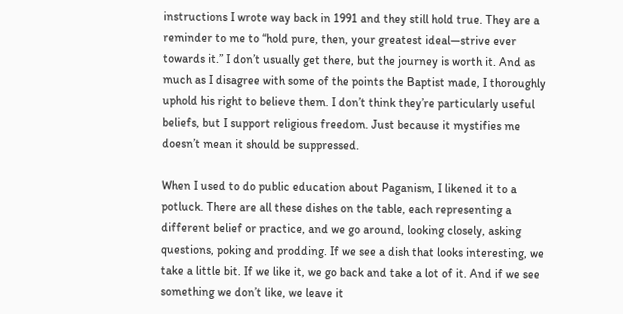instructions I wrote way back in 1991 and they still hold true. They are a reminder to me to “hold pure, then, your greatest ideal—strive ever towards it.” I don’t usually get there, but the journey is worth it. And as much as I disagree with some of the points the Baptist made, I thoroughly uphold his right to believe them. I don’t think they’re particularly useful beliefs, but I support religious freedom. Just because it mystifies me doesn’t mean it should be suppressed.

When I used to do public education about Paganism, I likened it to a potluck. There are all these dishes on the table, each representing a different belief or practice, and we go around, looking closely, asking questions, poking and prodding. If we see a dish that looks interesting, we take a little bit. If we like it, we go back and take a lot of it. And if we see something we don’t like, we leave it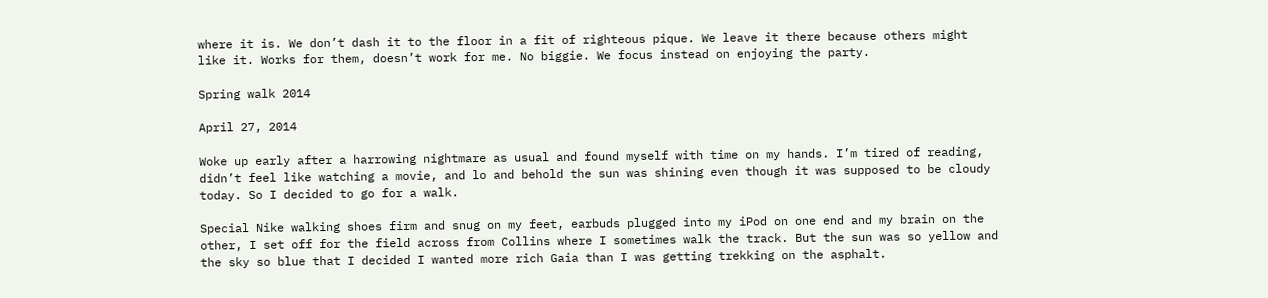where it is. We don’t dash it to the floor in a fit of righteous pique. We leave it there because others might like it. Works for them, doesn’t work for me. No biggie. We focus instead on enjoying the party.

Spring walk 2014

April 27, 2014

Woke up early after a harrowing nightmare as usual and found myself with time on my hands. I’m tired of reading, didn’t feel like watching a movie, and lo and behold the sun was shining even though it was supposed to be cloudy today. So I decided to go for a walk.

Special Nike walking shoes firm and snug on my feet, earbuds plugged into my iPod on one end and my brain on the other, I set off for the field across from Collins where I sometimes walk the track. But the sun was so yellow and the sky so blue that I decided I wanted more rich Gaia than I was getting trekking on the asphalt.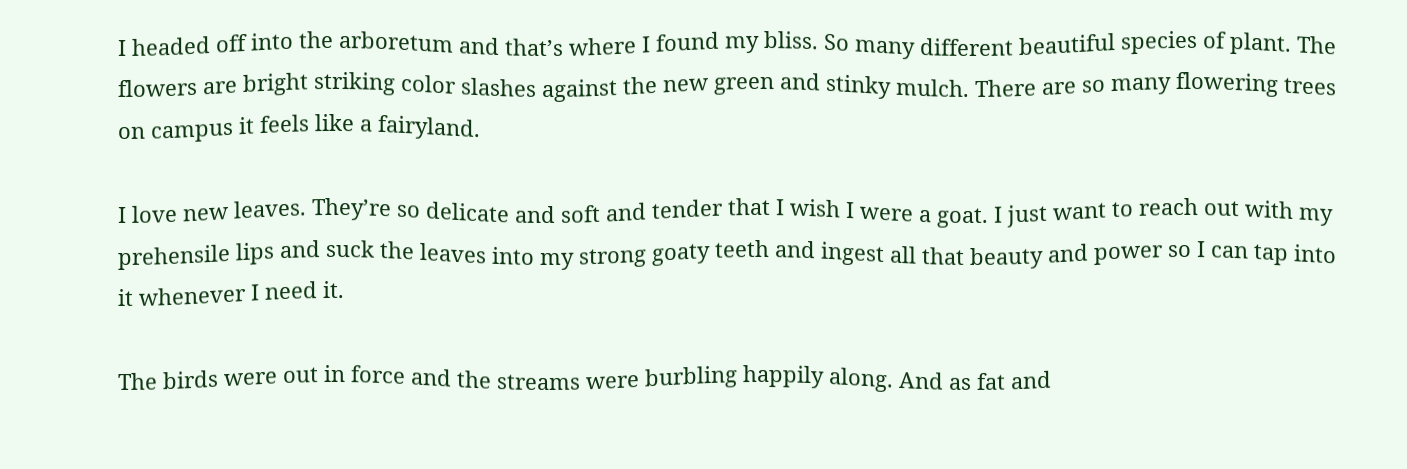I headed off into the arboretum and that’s where I found my bliss. So many different beautiful species of plant. The flowers are bright striking color slashes against the new green and stinky mulch. There are so many flowering trees on campus it feels like a fairyland.

I love new leaves. They’re so delicate and soft and tender that I wish I were a goat. I just want to reach out with my prehensile lips and suck the leaves into my strong goaty teeth and ingest all that beauty and power so I can tap into it whenever I need it.

The birds were out in force and the streams were burbling happily along. And as fat and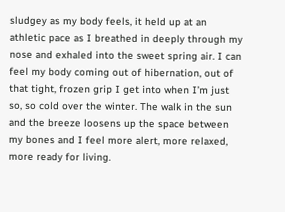sludgey as my body feels, it held up at an athletic pace as I breathed in deeply through my nose and exhaled into the sweet spring air. I can feel my body coming out of hibernation, out of that tight, frozen grip I get into when I’m just so, so cold over the winter. The walk in the sun and the breeze loosens up the space between my bones and I feel more alert, more relaxed, more ready for living.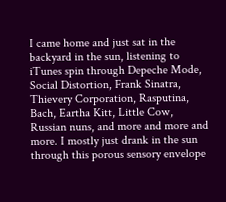I came home and just sat in the backyard in the sun, listening to iTunes spin through Depeche Mode, Social Distortion, Frank Sinatra, Thievery Corporation, Rasputina, Bach, Eartha Kitt, Little Cow, Russian nuns, and more and more and more. I mostly just drank in the sun through this porous sensory envelope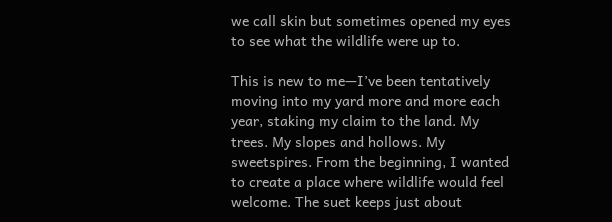we call skin but sometimes opened my eyes to see what the wildlife were up to.

This is new to me—I’ve been tentatively moving into my yard more and more each year, staking my claim to the land. My trees. My slopes and hollows. My sweetspires. From the beginning, I wanted to create a place where wildlife would feel welcome. The suet keeps just about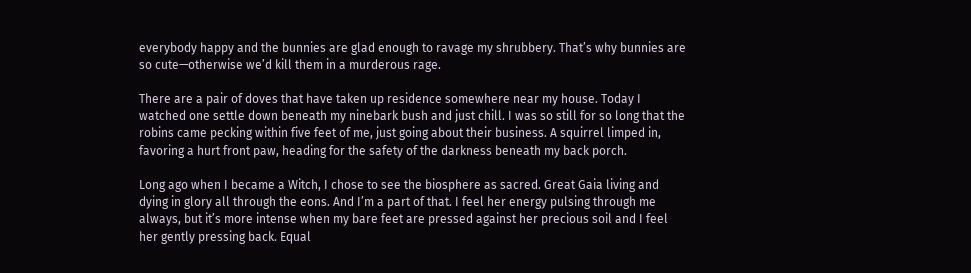everybody happy and the bunnies are glad enough to ravage my shrubbery. That’s why bunnies are so cute—otherwise we’d kill them in a murderous rage.

There are a pair of doves that have taken up residence somewhere near my house. Today I watched one settle down beneath my ninebark bush and just chill. I was so still for so long that the robins came pecking within five feet of me, just going about their business. A squirrel limped in, favoring a hurt front paw, heading for the safety of the darkness beneath my back porch.

Long ago when I became a Witch, I chose to see the biosphere as sacred. Great Gaia living and dying in glory all through the eons. And I’m a part of that. I feel her energy pulsing through me always, but it’s more intense when my bare feet are pressed against her precious soil and I feel her gently pressing back. Equal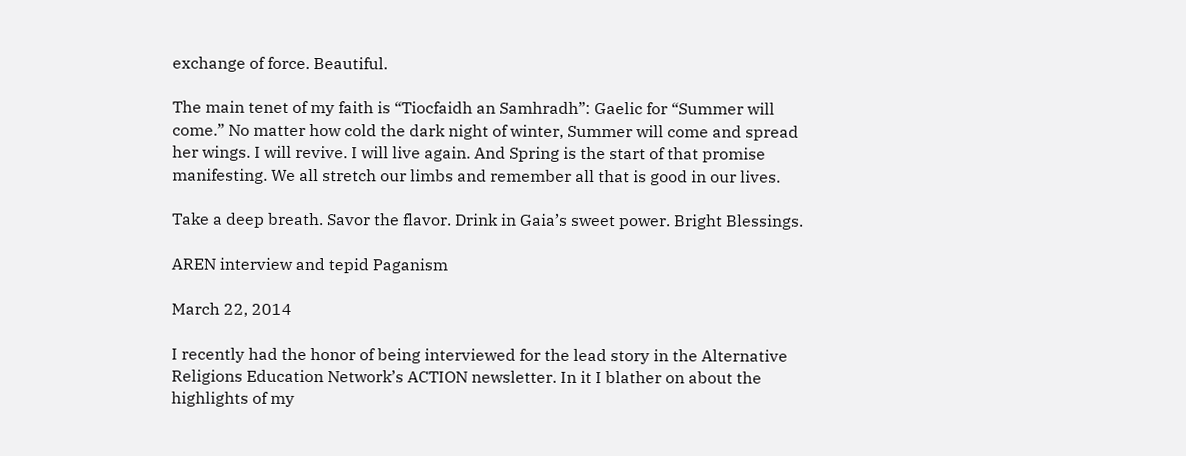exchange of force. Beautiful.

The main tenet of my faith is “Tiocfaidh an Samhradh”: Gaelic for “Summer will come.” No matter how cold the dark night of winter, Summer will come and spread her wings. I will revive. I will live again. And Spring is the start of that promise manifesting. We all stretch our limbs and remember all that is good in our lives.

Take a deep breath. Savor the flavor. Drink in Gaia’s sweet power. Bright Blessings.

AREN interview and tepid Paganism

March 22, 2014

I recently had the honor of being interviewed for the lead story in the Alternative Religions Education Network’s ACTION newsletter. In it I blather on about the highlights of my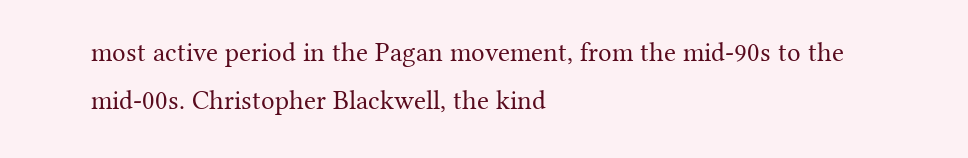most active period in the Pagan movement, from the mid-90s to the mid-00s. Christopher Blackwell, the kind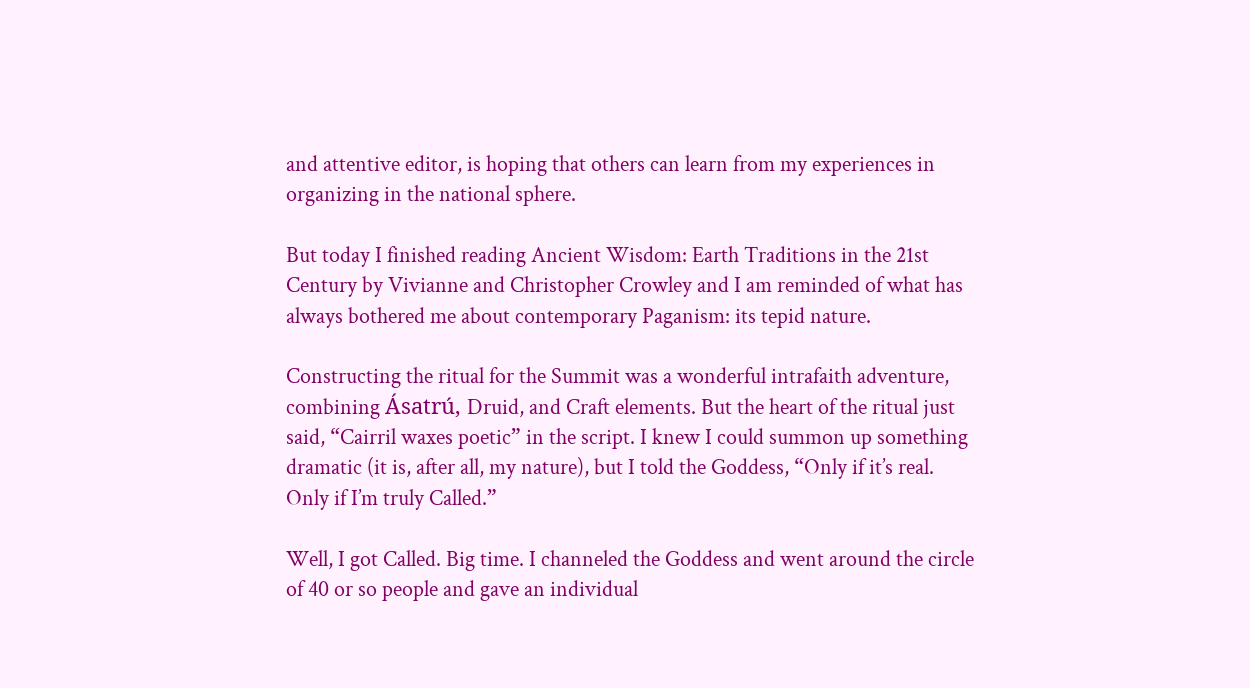and attentive editor, is hoping that others can learn from my experiences in organizing in the national sphere.

But today I finished reading Ancient Wisdom: Earth Traditions in the 21st Century by Vivianne and Christopher Crowley and I am reminded of what has always bothered me about contemporary Paganism: its tepid nature.

Constructing the ritual for the Summit was a wonderful intrafaith adventure, combining Ásatrú, Druid, and Craft elements. But the heart of the ritual just said, “Cairril waxes poetic” in the script. I knew I could summon up something dramatic (it is, after all, my nature), but I told the Goddess, “Only if it’s real. Only if I’m truly Called.”

Well, I got Called. Big time. I channeled the Goddess and went around the circle of 40 or so people and gave an individual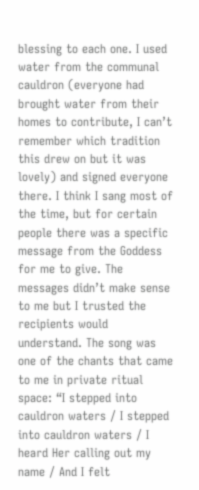blessing to each one. I used water from the communal cauldron (everyone had brought water from their homes to contribute, I can’t remember which tradition this drew on but it was lovely) and signed everyone there. I think I sang most of the time, but for certain people there was a specific message from the Goddess for me to give. The messages didn’t make sense to me but I trusted the recipients would understand. The song was one of the chants that came to me in private ritual space: “I stepped into cauldron waters / I stepped into cauldron waters / I heard Her calling out my name / And I felt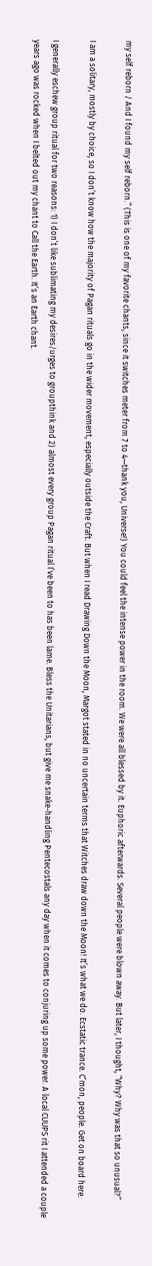my self reborn / And I found my self reborn.” (This is one of my favorite chants, since it switches meter from 7 to 4—thank you, Universe!) You could feel the intense power in the room. We were all blessed by it. Euphoric afterwards. Several people were blown away. But later, I thought, “Why? Why was that so unusual?”

I am a solitary, mostly by choice, so I don’t know how the majority of Pagan rituals go in the wider movement, especially outside the Craft. But when I read Drawing Down the Moon, Margot stated in no uncertain terms that Witches draw down the Moon! It’s what we do. Ecstatic trance. C’mon, people. Get on board here.

I generally eschew group ritual for two reasons: 1) I don’t like sublimating my desires/urges to groupthink and 2) almost every group Pagan ritual I’ve been to has been lame. Bless the Unitarians, but give me snake-handling Pentecostals any day when it comes to conjuring up some power. A local CUUPS rit I attended a couple years ago was rocked when I belted out my chant to Call the Earth. It’s an Earth chant.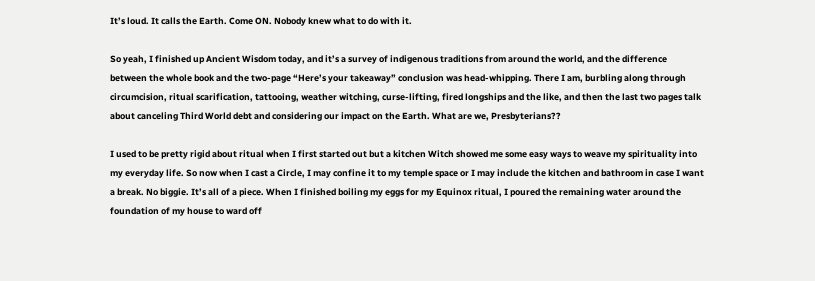It’s loud. It calls the Earth. Come ON. Nobody knew what to do with it.

So yeah, I finished up Ancient Wisdom today, and it’s a survey of indigenous traditions from around the world, and the difference between the whole book and the two-page “Here’s your takeaway” conclusion was head-whipping. There I am, burbling along through circumcision, ritual scarification, tattooing, weather witching, curse-lifting, fired longships and the like, and then the last two pages talk about canceling Third World debt and considering our impact on the Earth. What are we, Presbyterians??

I used to be pretty rigid about ritual when I first started out but a kitchen Witch showed me some easy ways to weave my spirituality into my everyday life. So now when I cast a Circle, I may confine it to my temple space or I may include the kitchen and bathroom in case I want a break. No biggie. It’s all of a piece. When I finished boiling my eggs for my Equinox ritual, I poured the remaining water around the foundation of my house to ward off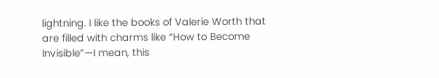lightning. I like the books of Valerie Worth that are filled with charms like “How to Become Invisible”—I mean, this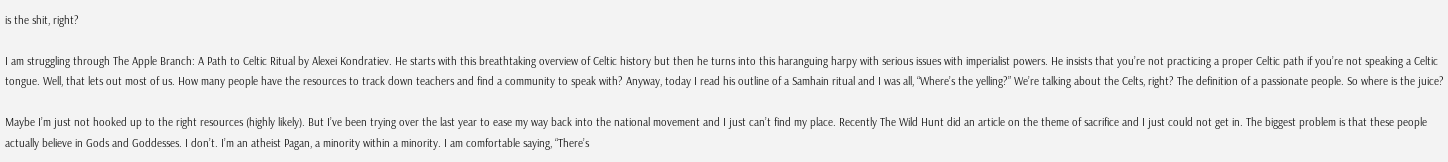is the shit, right?

I am struggling through The Apple Branch: A Path to Celtic Ritual by Alexei Kondratiev. He starts with this breathtaking overview of Celtic history but then he turns into this haranguing harpy with serious issues with imperialist powers. He insists that you’re not practicing a proper Celtic path if you’re not speaking a Celtic tongue. Well, that lets out most of us. How many people have the resources to track down teachers and find a community to speak with? Anyway, today I read his outline of a Samhain ritual and I was all, “Where’s the yelling?” We’re talking about the Celts, right? The definition of a passionate people. So where is the juice?

Maybe I’m just not hooked up to the right resources (highly likely). But I’ve been trying over the last year to ease my way back into the national movement and I just can’t find my place. Recently The Wild Hunt did an article on the theme of sacrifice and I just could not get in. The biggest problem is that these people actually believe in Gods and Goddesses. I don’t. I’m an atheist Pagan, a minority within a minority. I am comfortable saying, “There’s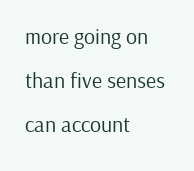more going on than five senses can account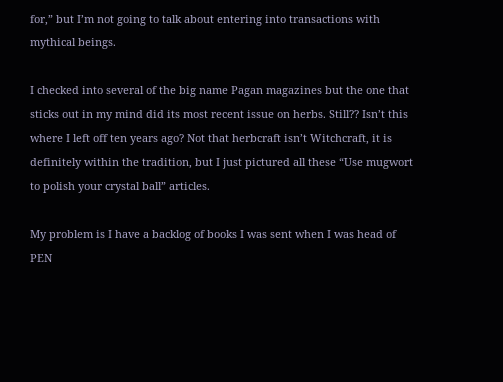for,” but I’m not going to talk about entering into transactions with mythical beings.

I checked into several of the big name Pagan magazines but the one that sticks out in my mind did its most recent issue on herbs. Still?? Isn’t this where I left off ten years ago? Not that herbcraft isn’t Witchcraft, it is definitely within the tradition, but I just pictured all these “Use mugwort to polish your crystal ball” articles.

My problem is I have a backlog of books I was sent when I was head of PEN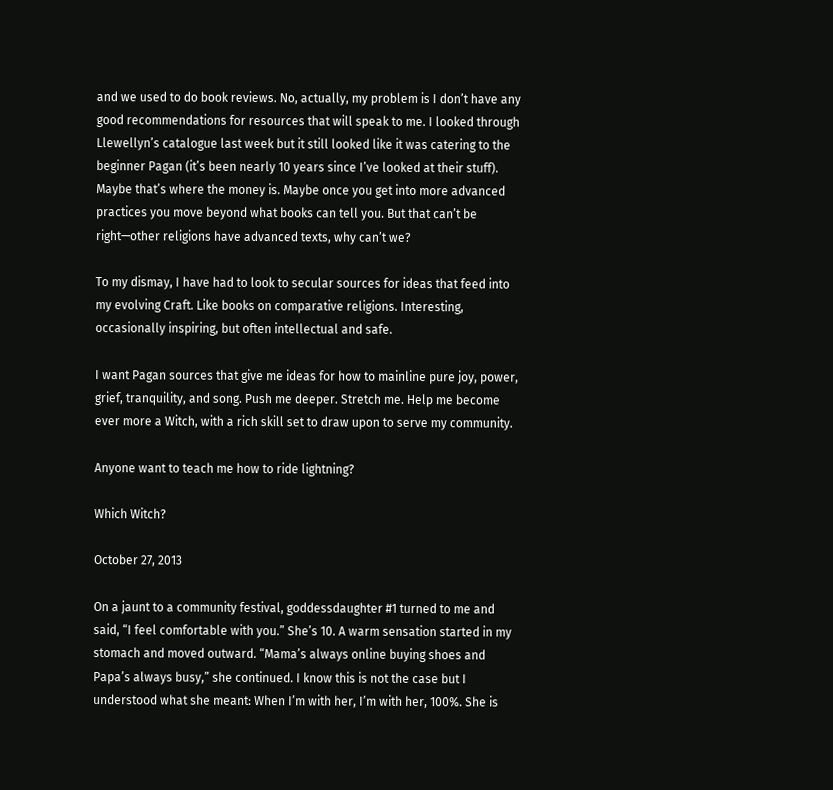and we used to do book reviews. No, actually, my problem is I don’t have any good recommendations for resources that will speak to me. I looked through Llewellyn’s catalogue last week but it still looked like it was catering to the beginner Pagan (it’s been nearly 10 years since I’ve looked at their stuff). Maybe that’s where the money is. Maybe once you get into more advanced practices you move beyond what books can tell you. But that can’t be right—other religions have advanced texts, why can’t we?

To my dismay, I have had to look to secular sources for ideas that feed into my evolving Craft. Like books on comparative religions. Interesting, occasionally inspiring, but often intellectual and safe.

I want Pagan sources that give me ideas for how to mainline pure joy, power, grief, tranquility, and song. Push me deeper. Stretch me. Help me become ever more a Witch, with a rich skill set to draw upon to serve my community.

Anyone want to teach me how to ride lightning?

Which Witch?

October 27, 2013

On a jaunt to a community festival, goddessdaughter #1 turned to me and said, “I feel comfortable with you.” She’s 10. A warm sensation started in my stomach and moved outward. “Mama’s always online buying shoes and Papa’s always busy,” she continued. I know this is not the case but I understood what she meant: When I’m with her, I’m with her, 100%. She is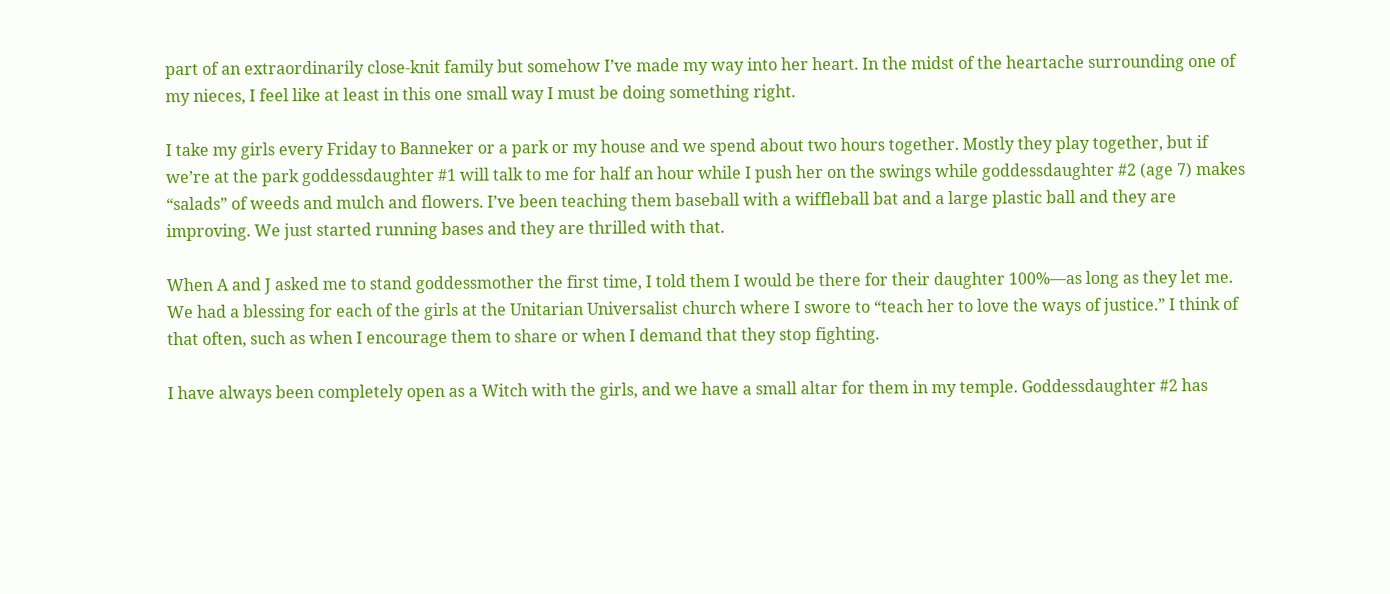part of an extraordinarily close-knit family but somehow I’ve made my way into her heart. In the midst of the heartache surrounding one of my nieces, I feel like at least in this one small way I must be doing something right.

I take my girls every Friday to Banneker or a park or my house and we spend about two hours together. Mostly they play together, but if we’re at the park goddessdaughter #1 will talk to me for half an hour while I push her on the swings while goddessdaughter #2 (age 7) makes “salads” of weeds and mulch and flowers. I’ve been teaching them baseball with a wiffleball bat and a large plastic ball and they are improving. We just started running bases and they are thrilled with that.

When A and J asked me to stand goddessmother the first time, I told them I would be there for their daughter 100%—as long as they let me. We had a blessing for each of the girls at the Unitarian Universalist church where I swore to “teach her to love the ways of justice.” I think of that often, such as when I encourage them to share or when I demand that they stop fighting.

I have always been completely open as a Witch with the girls, and we have a small altar for them in my temple. Goddessdaughter #2 has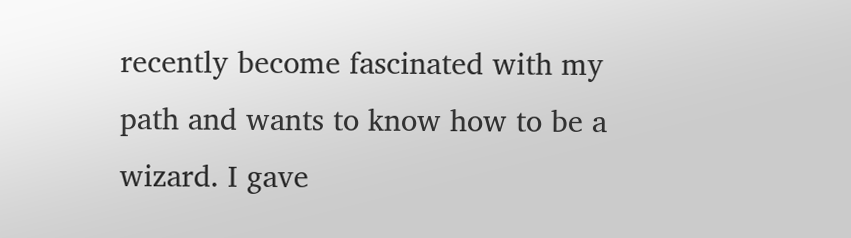recently become fascinated with my path and wants to know how to be a wizard. I gave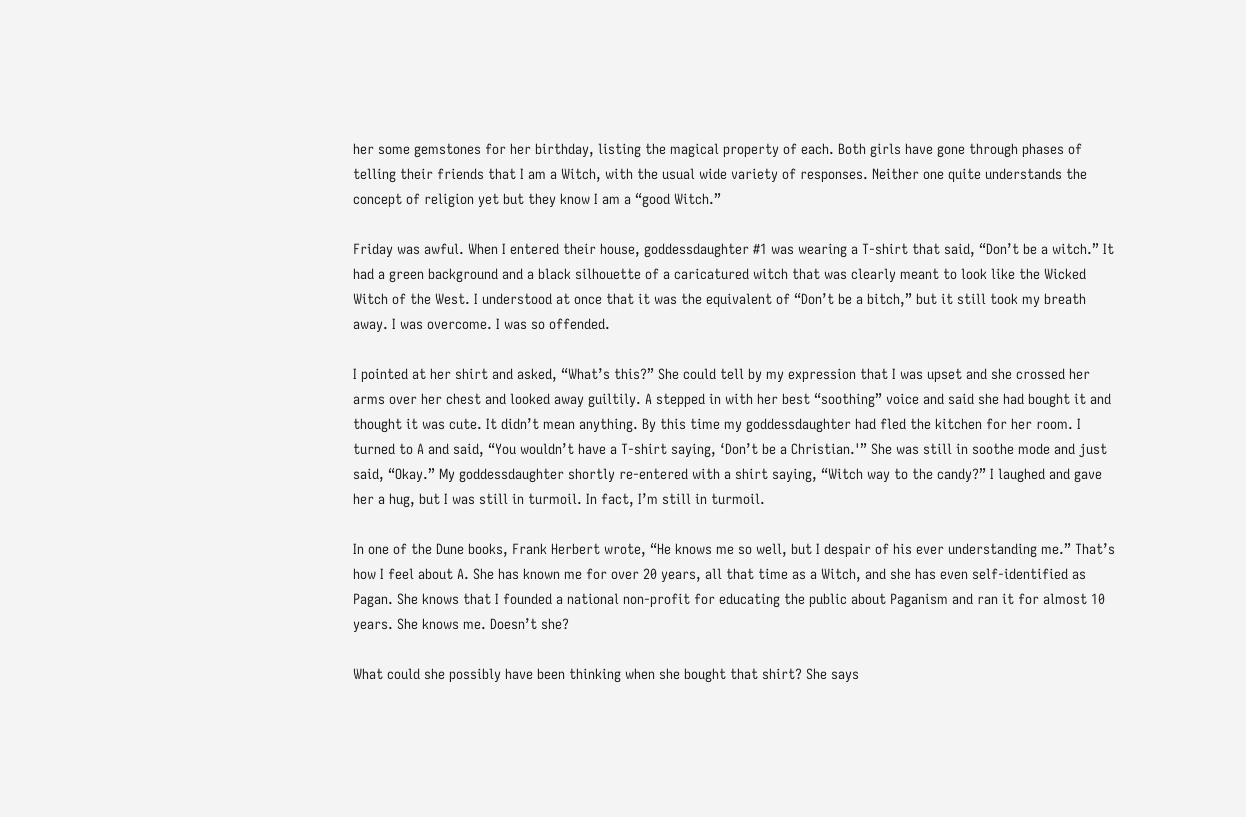her some gemstones for her birthday, listing the magical property of each. Both girls have gone through phases of telling their friends that I am a Witch, with the usual wide variety of responses. Neither one quite understands the concept of religion yet but they know I am a “good Witch.”

Friday was awful. When I entered their house, goddessdaughter #1 was wearing a T-shirt that said, “Don’t be a witch.” It had a green background and a black silhouette of a caricatured witch that was clearly meant to look like the Wicked Witch of the West. I understood at once that it was the equivalent of “Don’t be a bitch,” but it still took my breath away. I was overcome. I was so offended.

I pointed at her shirt and asked, “What’s this?” She could tell by my expression that I was upset and she crossed her arms over her chest and looked away guiltily. A stepped in with her best “soothing” voice and said she had bought it and thought it was cute. It didn’t mean anything. By this time my goddessdaughter had fled the kitchen for her room. I turned to A and said, “You wouldn’t have a T-shirt saying, ‘Don’t be a Christian.'” She was still in soothe mode and just said, “Okay.” My goddessdaughter shortly re-entered with a shirt saying, “Witch way to the candy?” I laughed and gave her a hug, but I was still in turmoil. In fact, I’m still in turmoil.

In one of the Dune books, Frank Herbert wrote, “He knows me so well, but I despair of his ever understanding me.” That’s how I feel about A. She has known me for over 20 years, all that time as a Witch, and she has even self-identified as Pagan. She knows that I founded a national non-profit for educating the public about Paganism and ran it for almost 10 years. She knows me. Doesn’t she?

What could she possibly have been thinking when she bought that shirt? She says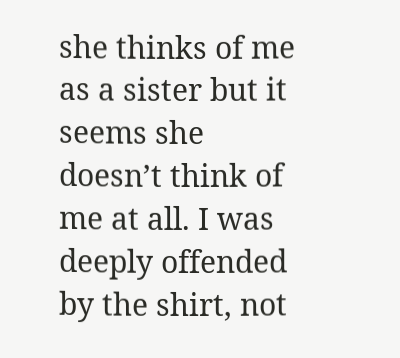she thinks of me as a sister but it seems she doesn’t think of me at all. I was deeply offended by the shirt, not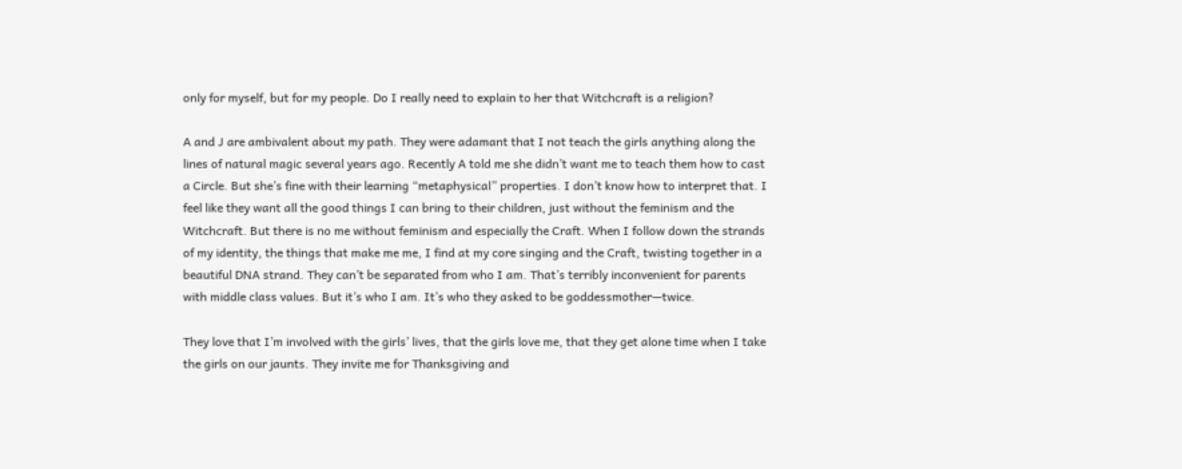only for myself, but for my people. Do I really need to explain to her that Witchcraft is a religion?

A and J are ambivalent about my path. They were adamant that I not teach the girls anything along the lines of natural magic several years ago. Recently A told me she didn’t want me to teach them how to cast a Circle. But she’s fine with their learning “metaphysical” properties. I don’t know how to interpret that. I feel like they want all the good things I can bring to their children, just without the feminism and the Witchcraft. But there is no me without feminism and especially the Craft. When I follow down the strands of my identity, the things that make me me, I find at my core singing and the Craft, twisting together in a beautiful DNA strand. They can’t be separated from who I am. That’s terribly inconvenient for parents with middle class values. But it’s who I am. It’s who they asked to be goddessmother—twice.

They love that I’m involved with the girls’ lives, that the girls love me, that they get alone time when I take the girls on our jaunts. They invite me for Thanksgiving and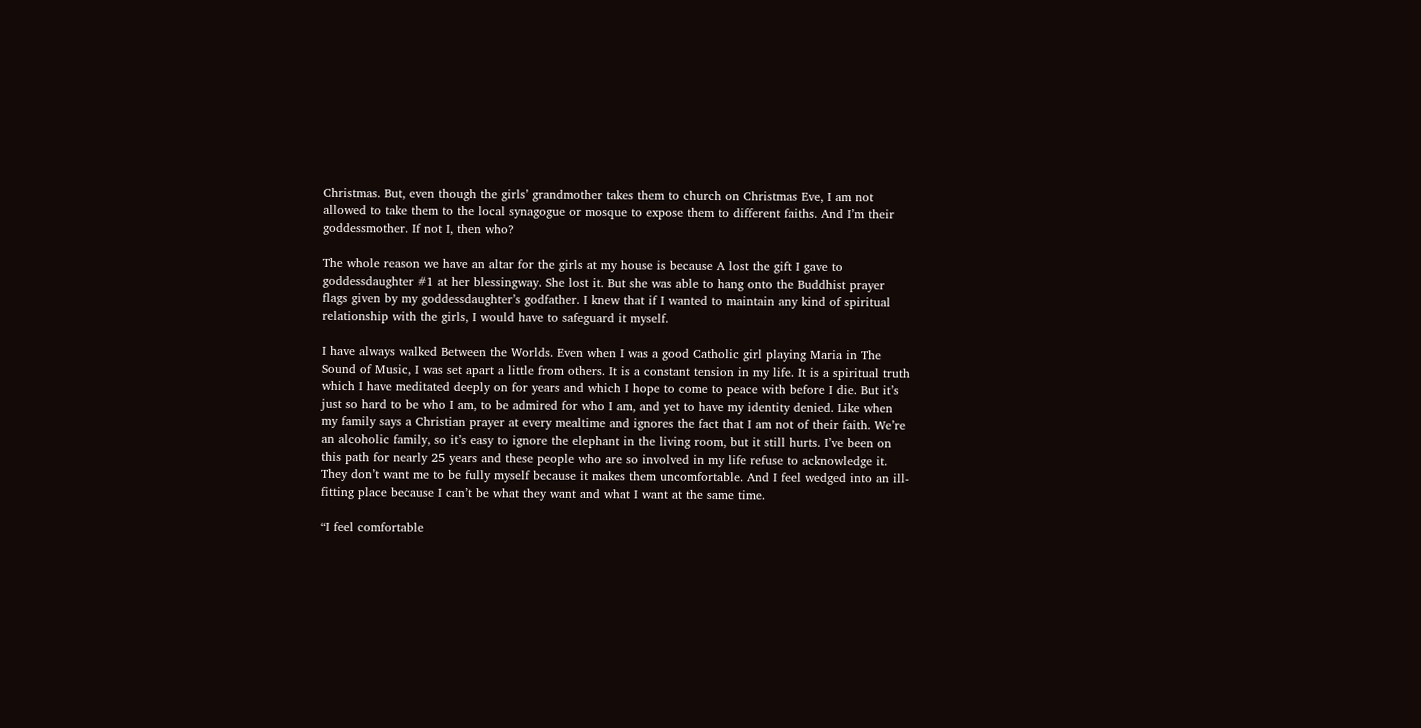Christmas. But, even though the girls’ grandmother takes them to church on Christmas Eve, I am not allowed to take them to the local synagogue or mosque to expose them to different faiths. And I’m their goddessmother. If not I, then who?

The whole reason we have an altar for the girls at my house is because A lost the gift I gave to goddessdaughter #1 at her blessingway. She lost it. But she was able to hang onto the Buddhist prayer flags given by my goddessdaughter’s godfather. I knew that if I wanted to maintain any kind of spiritual relationship with the girls, I would have to safeguard it myself.

I have always walked Between the Worlds. Even when I was a good Catholic girl playing Maria in The Sound of Music, I was set apart a little from others. It is a constant tension in my life. It is a spiritual truth which I have meditated deeply on for years and which I hope to come to peace with before I die. But it’s just so hard to be who I am, to be admired for who I am, and yet to have my identity denied. Like when my family says a Christian prayer at every mealtime and ignores the fact that I am not of their faith. We’re an alcoholic family, so it’s easy to ignore the elephant in the living room, but it still hurts. I’ve been on this path for nearly 25 years and these people who are so involved in my life refuse to acknowledge it. They don’t want me to be fully myself because it makes them uncomfortable. And I feel wedged into an ill-fitting place because I can’t be what they want and what I want at the same time.

“I feel comfortable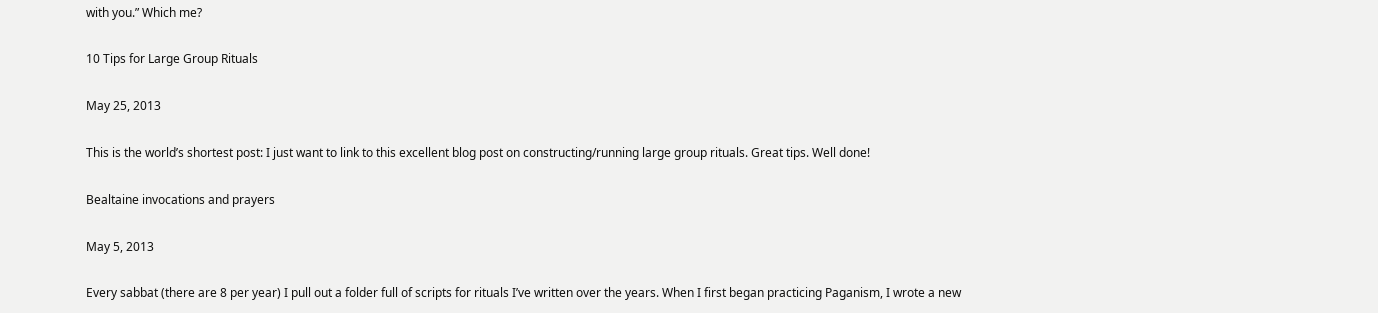with you.” Which me?

10 Tips for Large Group Rituals

May 25, 2013

This is the world’s shortest post: I just want to link to this excellent blog post on constructing/running large group rituals. Great tips. Well done!

Bealtaine invocations and prayers

May 5, 2013

Every sabbat (there are 8 per year) I pull out a folder full of scripts for rituals I’ve written over the years. When I first began practicing Paganism, I wrote a new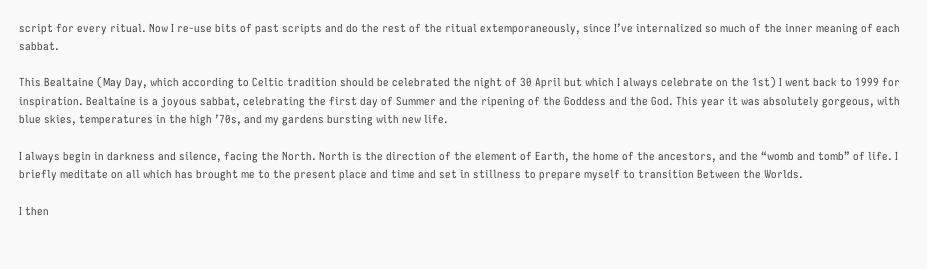script for every ritual. Now I re-use bits of past scripts and do the rest of the ritual extemporaneously, since I’ve internalized so much of the inner meaning of each sabbat.

This Bealtaine (May Day, which according to Celtic tradition should be celebrated the night of 30 April but which I always celebrate on the 1st) I went back to 1999 for inspiration. Bealtaine is a joyous sabbat, celebrating the first day of Summer and the ripening of the Goddess and the God. This year it was absolutely gorgeous, with blue skies, temperatures in the high ’70s, and my gardens bursting with new life.

I always begin in darkness and silence, facing the North. North is the direction of the element of Earth, the home of the ancestors, and the “womb and tomb” of life. I briefly meditate on all which has brought me to the present place and time and set in stillness to prepare myself to transition Between the Worlds.

I then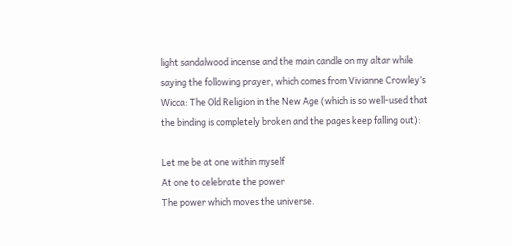light sandalwood incense and the main candle on my altar while saying the following prayer, which comes from Vivianne Crowley’s Wicca: The Old Religion in the New Age (which is so well-used that the binding is completely broken and the pages keep falling out):

Let me be at one within myself
At one to celebrate the power
The power which moves the universe.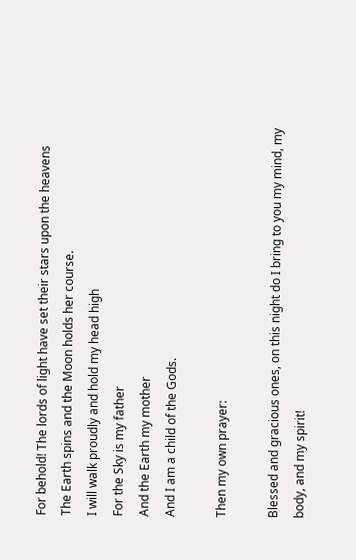For behold! The lords of light have set their stars upon the heavens
The Earth spins and the Moon holds her course.
I will walk proudly and hold my head high
For the Sky is my father
And the Earth my mother
And I am a child of the Gods.

Then my own prayer:

Blessed and gracious ones, on this night do I bring to you my mind, my body, and my spirit!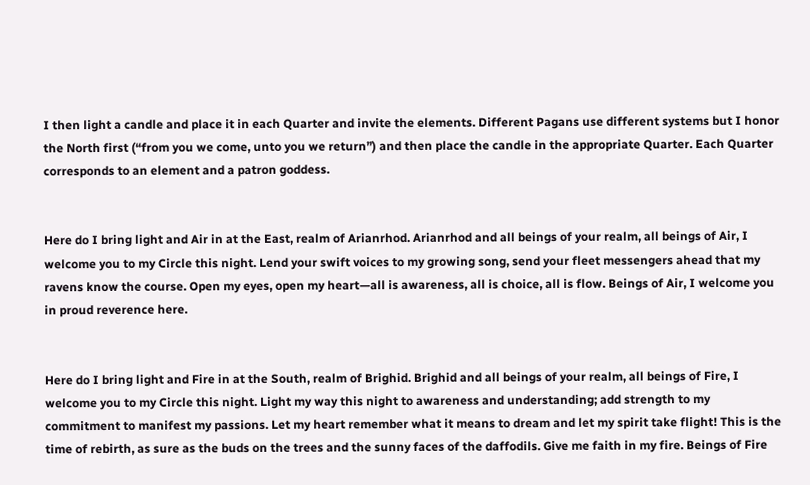I then light a candle and place it in each Quarter and invite the elements. Different Pagans use different systems but I honor the North first (“from you we come, unto you we return”) and then place the candle in the appropriate Quarter. Each Quarter corresponds to an element and a patron goddess.


Here do I bring light and Air in at the East, realm of Arianrhod. Arianrhod and all beings of your realm, all beings of Air, I welcome you to my Circle this night. Lend your swift voices to my growing song, send your fleet messengers ahead that my ravens know the course. Open my eyes, open my heart—all is awareness, all is choice, all is flow. Beings of Air, I welcome you in proud reverence here.


Here do I bring light and Fire in at the South, realm of Brighid. Brighid and all beings of your realm, all beings of Fire, I welcome you to my Circle this night. Light my way this night to awareness and understanding; add strength to my commitment to manifest my passions. Let my heart remember what it means to dream and let my spirit take flight! This is the time of rebirth, as sure as the buds on the trees and the sunny faces of the daffodils. Give me faith in my fire. Beings of Fire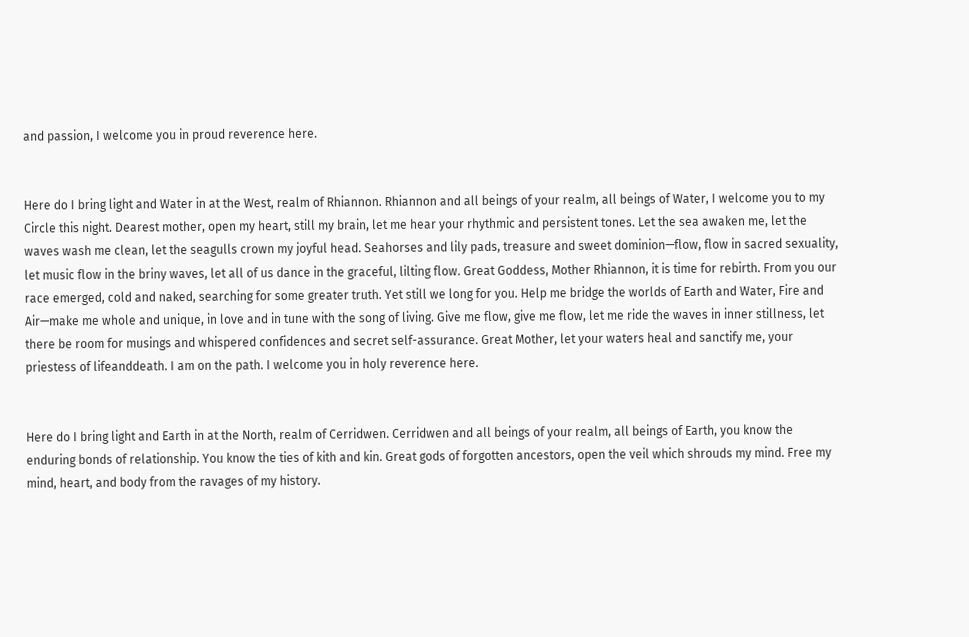and passion, I welcome you in proud reverence here.


Here do I bring light and Water in at the West, realm of Rhiannon. Rhiannon and all beings of your realm, all beings of Water, I welcome you to my Circle this night. Dearest mother, open my heart, still my brain, let me hear your rhythmic and persistent tones. Let the sea awaken me, let the waves wash me clean, let the seagulls crown my joyful head. Seahorses and lily pads, treasure and sweet dominion—flow, flow in sacred sexuality, let music flow in the briny waves, let all of us dance in the graceful, lilting flow. Great Goddess, Mother Rhiannon, it is time for rebirth. From you our race emerged, cold and naked, searching for some greater truth. Yet still we long for you. Help me bridge the worlds of Earth and Water, Fire and Air—make me whole and unique, in love and in tune with the song of living. Give me flow, give me flow, let me ride the waves in inner stillness, let there be room for musings and whispered confidences and secret self-assurance. Great Mother, let your waters heal and sanctify me, your priestess of lifeanddeath. I am on the path. I welcome you in holy reverence here.


Here do I bring light and Earth in at the North, realm of Cerridwen. Cerridwen and all beings of your realm, all beings of Earth, you know the enduring bonds of relationship. You know the ties of kith and kin. Great gods of forgotten ancestors, open the veil which shrouds my mind. Free my mind, heart, and body from the ravages of my history.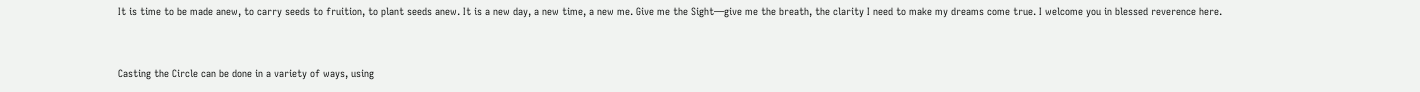It is time to be made anew, to carry seeds to fruition, to plant seeds anew. It is a new day, a new time, a new me. Give me the Sight—give me the breath, the clarity I need to make my dreams come true. I welcome you in blessed reverence here.


Casting the Circle can be done in a variety of ways, using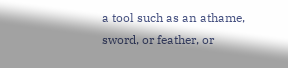a tool such as an athame, sword, or feather, or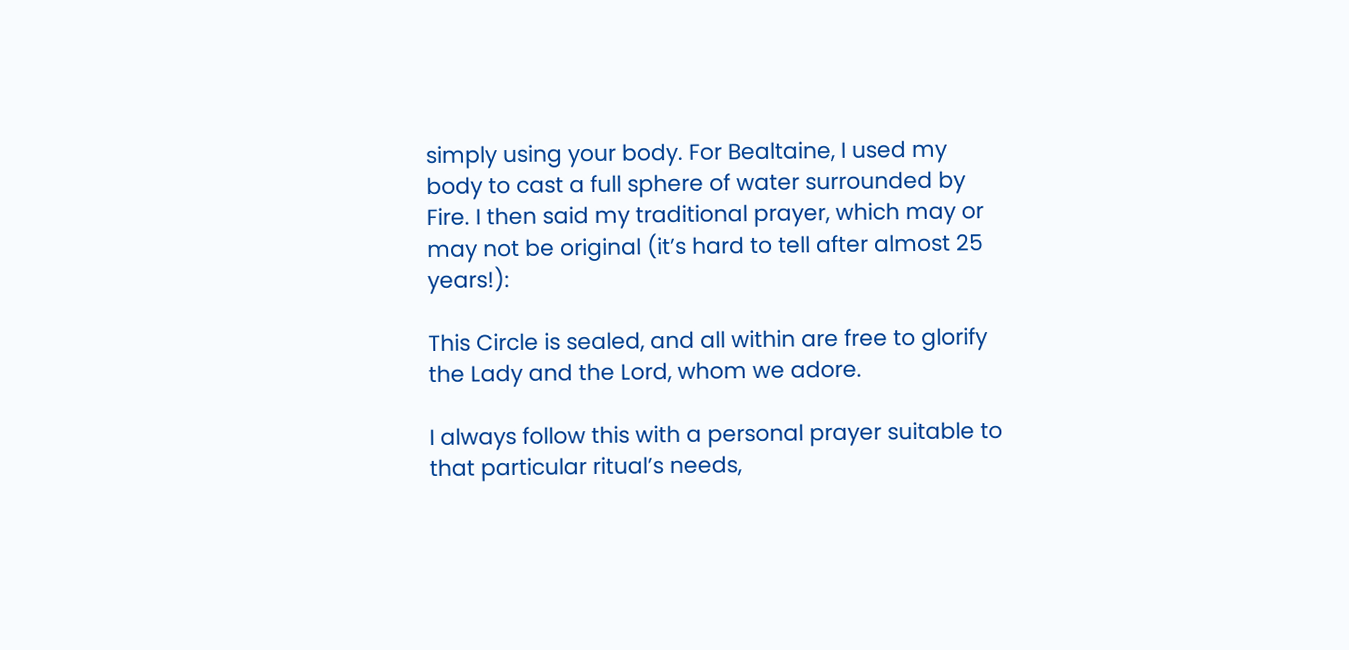simply using your body. For Bealtaine, I used my body to cast a full sphere of water surrounded by Fire. I then said my traditional prayer, which may or may not be original (it’s hard to tell after almost 25 years!):

This Circle is sealed, and all within are free to glorify the Lady and the Lord, whom we adore.

I always follow this with a personal prayer suitable to that particular ritual’s needs,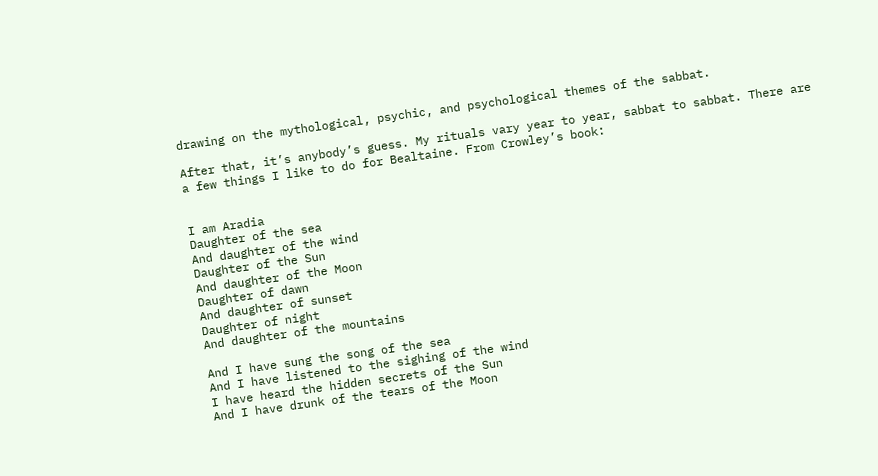drawing on the mythological, psychic, and psychological themes of the sabbat.

After that, it’s anybody’s guess. My rituals vary year to year, sabbat to sabbat. There are a few things I like to do for Bealtaine. From Crowley’s book:


I am Aradia
Daughter of the sea
And daughter of the wind
Daughter of the Sun
And daughter of the Moon
Daughter of dawn
And daughter of sunset
Daughter of night
And daughter of the mountains

And I have sung the song of the sea
And I have listened to the sighing of the wind
I have heard the hidden secrets of the Sun
And I have drunk of the tears of the Moon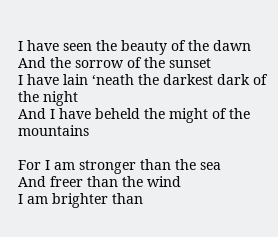I have seen the beauty of the dawn
And the sorrow of the sunset
I have lain ‘neath the darkest dark of the night
And I have beheld the might of the mountains

For I am stronger than the sea
And freer than the wind
I am brighter than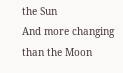the Sun
And more changing than the Moon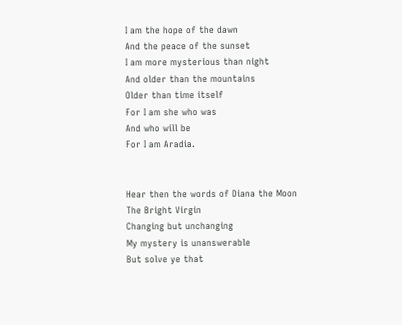I am the hope of the dawn
And the peace of the sunset
I am more mysterious than night
And older than the mountains
Older than time itself
For I am she who was
And who will be
For I am Aradia.


Hear then the words of Diana the Moon
The Bright Virgin
Changing but unchanging
My mystery is unanswerable
But solve ye that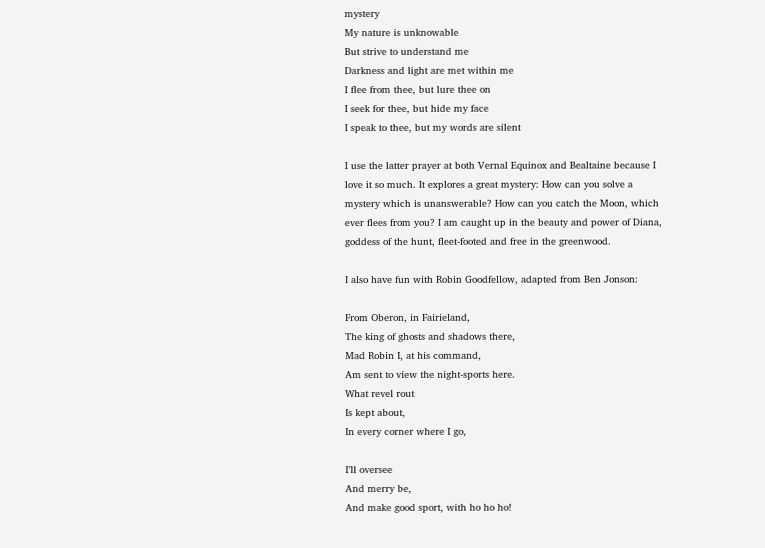mystery
My nature is unknowable
But strive to understand me
Darkness and light are met within me
I flee from thee, but lure thee on
I seek for thee, but hide my face
I speak to thee, but my words are silent

I use the latter prayer at both Vernal Equinox and Bealtaine because I love it so much. It explores a great mystery: How can you solve a mystery which is unanswerable? How can you catch the Moon, which ever flees from you? I am caught up in the beauty and power of Diana, goddess of the hunt, fleet-footed and free in the greenwood.

I also have fun with Robin Goodfellow, adapted from Ben Jonson:

From Oberon, in Fairieland,
The king of ghosts and shadows there,
Mad Robin I, at his command,
Am sent to view the night-sports here.
What revel rout
Is kept about,
In every corner where I go,

I’ll oversee
And merry be,
And make good sport, with ho ho ho!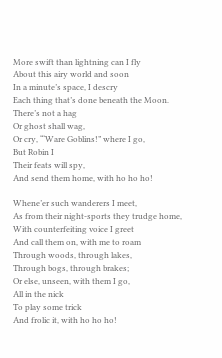More swift than lightning can I fly
About this airy world and soon
In a minute’s space, I descry
Each thing that’s done beneath the Moon.
There’s not a hag
Or ghost shall wag,
Or cry, “‘Ware Goblins!” where I go,
But Robin I
Their feats will spy,
And send them home, with ho ho ho!

Whene’er such wanderers I meet,
As from their night-sports they trudge home,
With counterfeiting voice I greet
And call them on, with me to roam
Through woods, through lakes,
Through bogs, through brakes;
Or else, unseen, with them I go,
All in the nick
To play some trick
And frolic it, with ho ho ho!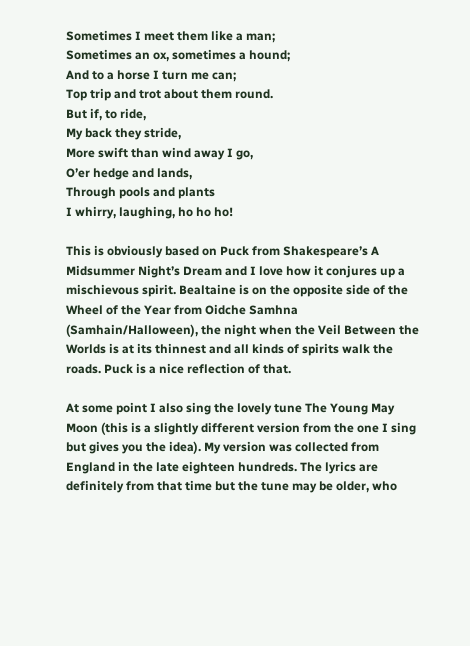Sometimes I meet them like a man;
Sometimes an ox, sometimes a hound;
And to a horse I turn me can;
Top trip and trot about them round.
But if, to ride,
My back they stride,
More swift than wind away I go,
O’er hedge and lands,
Through pools and plants
I whirry, laughing, ho ho ho!

This is obviously based on Puck from Shakespeare’s A Midsummer Night’s Dream and I love how it conjures up a mischievous spirit. Bealtaine is on the opposite side of the Wheel of the Year from Oidche Samhna (Samhain/Halloween), the night when the Veil Between the Worlds is at its thinnest and all kinds of spirits walk the roads. Puck is a nice reflection of that.

At some point I also sing the lovely tune The Young May Moon (this is a slightly different version from the one I sing but gives you the idea). My version was collected from England in the late eighteen hundreds. The lyrics are definitely from that time but the tune may be older, who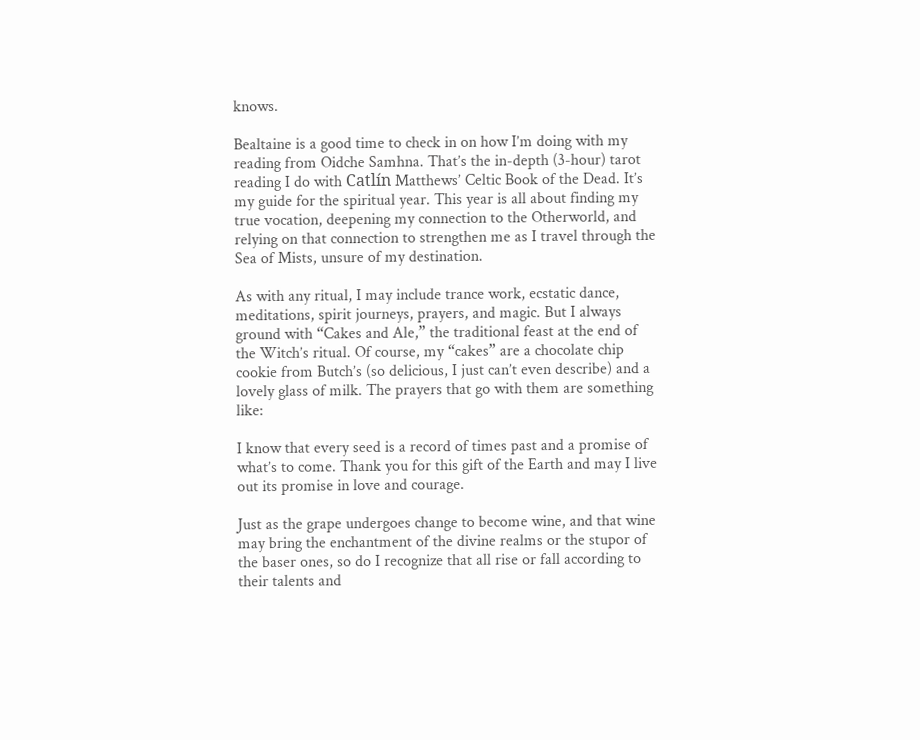knows.

Bealtaine is a good time to check in on how I’m doing with my reading from Oidche Samhna. That’s the in-depth (3-hour) tarot reading I do with Catlín Matthews’ Celtic Book of the Dead. It’s my guide for the spiritual year. This year is all about finding my true vocation, deepening my connection to the Otherworld, and relying on that connection to strengthen me as I travel through the Sea of Mists, unsure of my destination.

As with any ritual, I may include trance work, ecstatic dance, meditations, spirit journeys, prayers, and magic. But I always ground with “Cakes and Ale,” the traditional feast at the end of the Witch’s ritual. Of course, my “cakes” are a chocolate chip cookie from Butch’s (so delicious, I just can’t even describe) and a lovely glass of milk. The prayers that go with them are something like:

I know that every seed is a record of times past and a promise of what’s to come. Thank you for this gift of the Earth and may I live out its promise in love and courage.

Just as the grape undergoes change to become wine, and that wine may bring the enchantment of the divine realms or the stupor of the baser ones, so do I recognize that all rise or fall according to their talents and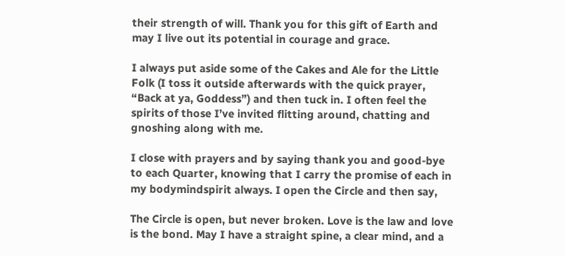their strength of will. Thank you for this gift of Earth and may I live out its potential in courage and grace.

I always put aside some of the Cakes and Ale for the Little Folk (I toss it outside afterwards with the quick prayer, “Back at ya, Goddess”) and then tuck in. I often feel the spirits of those I’ve invited flitting around, chatting and gnoshing along with me.

I close with prayers and by saying thank you and good-bye to each Quarter, knowing that I carry the promise of each in my bodymindspirit always. I open the Circle and then say,

The Circle is open, but never broken. Love is the law and love is the bond. May I have a straight spine, a clear mind, and a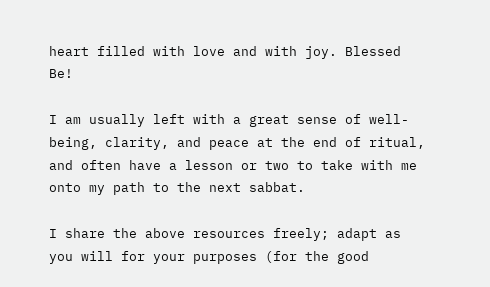heart filled with love and with joy. Blessed Be!

I am usually left with a great sense of well-being, clarity, and peace at the end of ritual, and often have a lesson or two to take with me onto my path to the next sabbat.

I share the above resources freely; adapt as you will for your purposes (for the good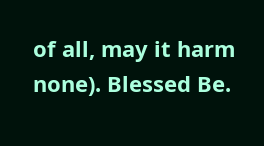of all, may it harm none). Blessed Be.